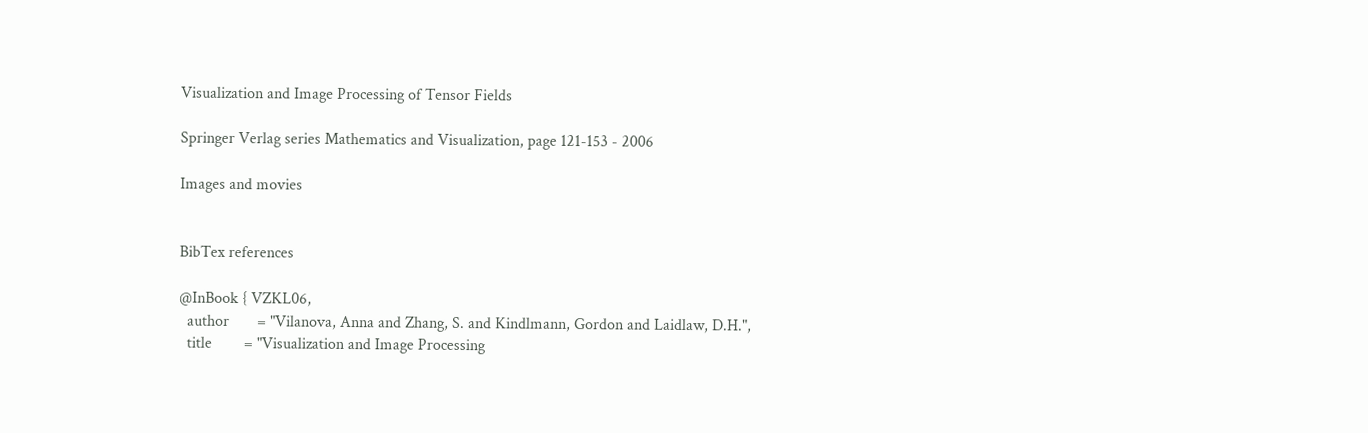Visualization and Image Processing of Tensor Fields

Springer Verlag series Mathematics and Visualization, page 121-153 - 2006

Images and movies


BibTex references

@InBook { VZKL06,
  author       = "Vilanova, Anna and Zhang, S. and Kindlmann, Gordon and Laidlaw, D.H.",
  title        = "Visualization and Image Processing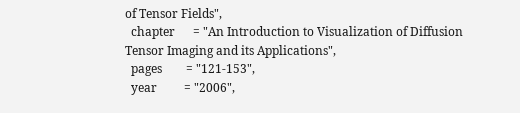of Tensor Fields",
  chapter      = "An Introduction to Visualization of Diffusion Tensor Imaging and its Applications",
  pages        = "121-153",
  year         = "2006",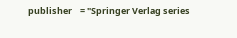publisher    = "Springer Verlag series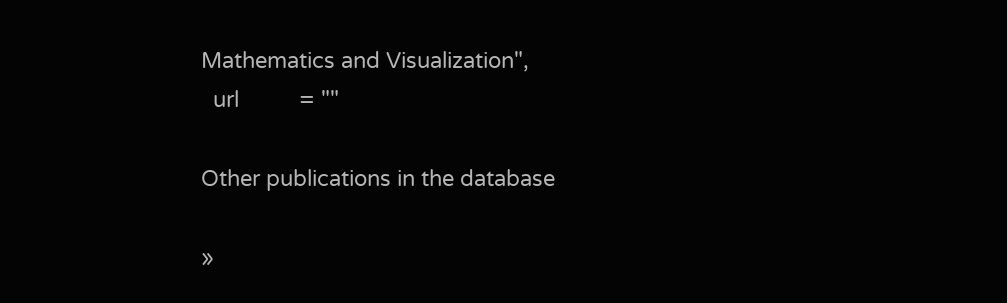Mathematics and Visualization",
  url          = ""

Other publications in the database

»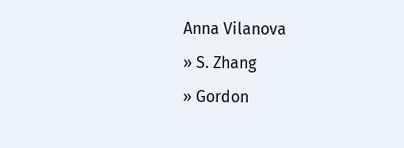Anna Vilanova
» S. Zhang
» Gordon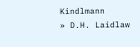Kindlmann
» D.H. Laidlaw